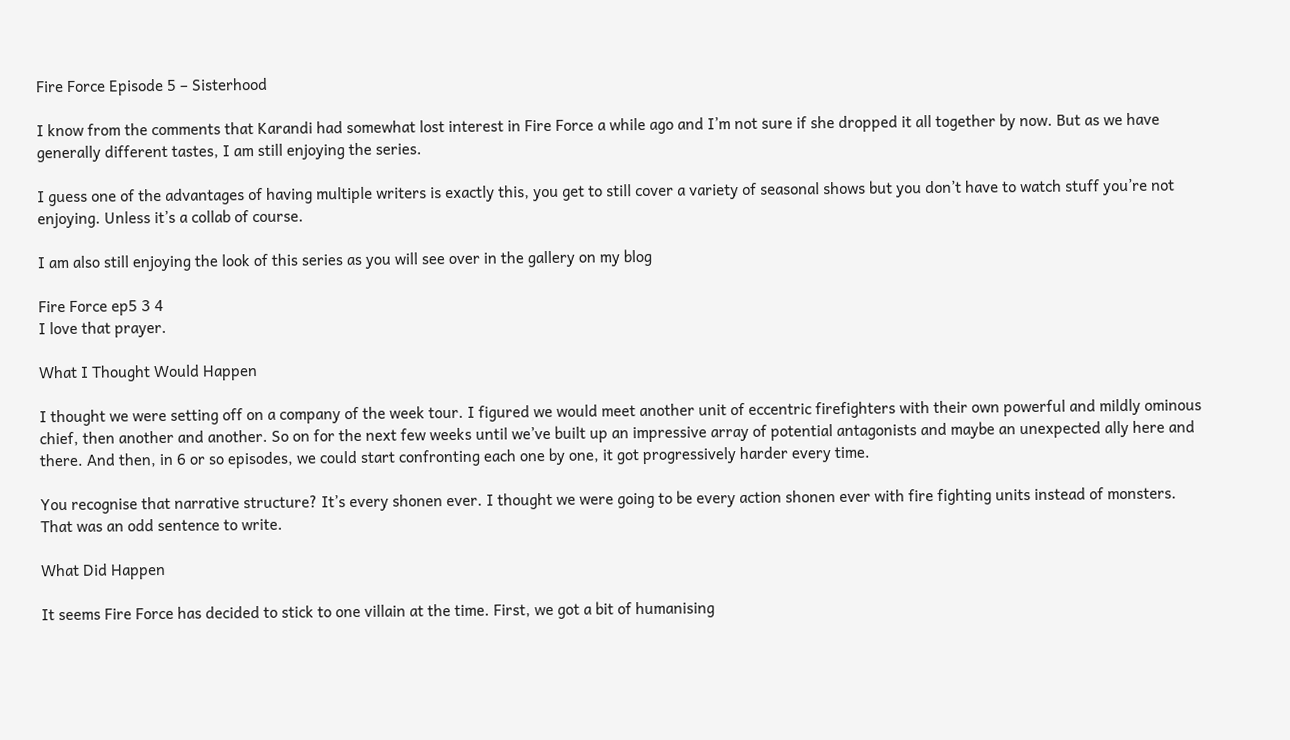Fire Force Episode 5 – Sisterhood

I know from the comments that Karandi had somewhat lost interest in Fire Force a while ago and I’m not sure if she dropped it all together by now. But as we have generally different tastes, I am still enjoying the series.

I guess one of the advantages of having multiple writers is exactly this, you get to still cover a variety of seasonal shows but you don’t have to watch stuff you’re not enjoying. Unless it’s a collab of course.

I am also still enjoying the look of this series as you will see over in the gallery on my blog

Fire Force ep5 3 4
I love that prayer.

What I Thought Would Happen

I thought we were setting off on a company of the week tour. I figured we would meet another unit of eccentric firefighters with their own powerful and mildly ominous chief, then another and another. So on for the next few weeks until we’ve built up an impressive array of potential antagonists and maybe an unexpected ally here and there. And then, in 6 or so episodes, we could start confronting each one by one, it got progressively harder every time.

You recognise that narrative structure? It’s every shonen ever. I thought we were going to be every action shonen ever with fire fighting units instead of monsters. That was an odd sentence to write.

What Did Happen

It seems Fire Force has decided to stick to one villain at the time. First, we got a bit of humanising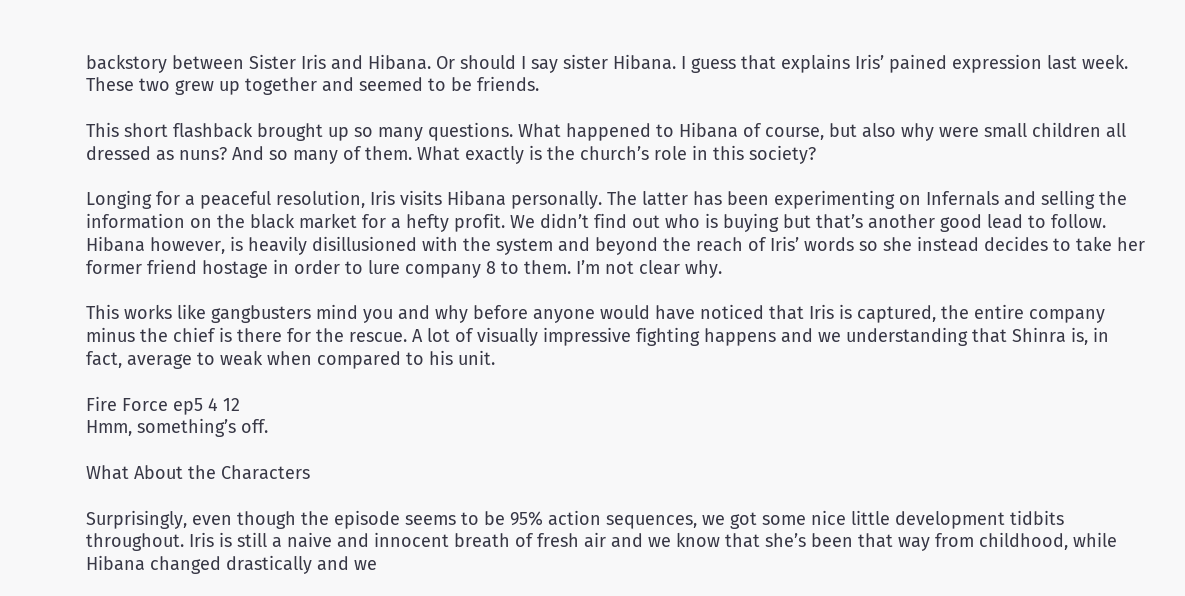backstory between Sister Iris and Hibana. Or should I say sister Hibana. I guess that explains Iris’ pained expression last week. These two grew up together and seemed to be friends.

This short flashback brought up so many questions. What happened to Hibana of course, but also why were small children all dressed as nuns? And so many of them. What exactly is the church’s role in this society?

Longing for a peaceful resolution, Iris visits Hibana personally. The latter has been experimenting on Infernals and selling the information on the black market for a hefty profit. We didn’t find out who is buying but that’s another good lead to follow. Hibana however, is heavily disillusioned with the system and beyond the reach of Iris’ words so she instead decides to take her former friend hostage in order to lure company 8 to them. I’m not clear why.

This works like gangbusters mind you and why before anyone would have noticed that Iris is captured, the entire company minus the chief is there for the rescue. A lot of visually impressive fighting happens and we understanding that Shinra is, in fact, average to weak when compared to his unit.

Fire Force ep5 4 12
Hmm, something’s off.

What About the Characters

Surprisingly, even though the episode seems to be 95% action sequences, we got some nice little development tidbits throughout. Iris is still a naive and innocent breath of fresh air and we know that she’s been that way from childhood, while Hibana changed drastically and we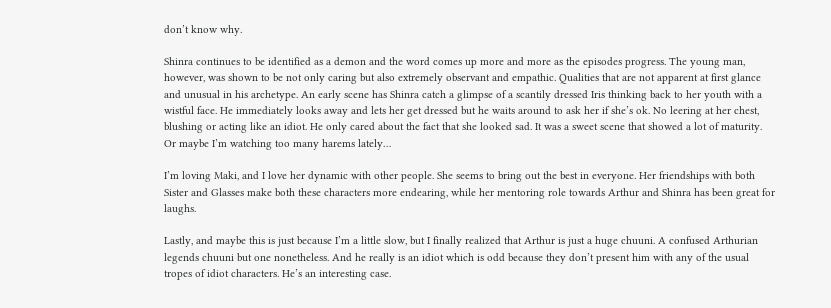don’t know why.

Shinra continues to be identified as a demon and the word comes up more and more as the episodes progress. The young man, however, was shown to be not only caring but also extremely observant and empathic. Qualities that are not apparent at first glance and unusual in his archetype. An early scene has Shinra catch a glimpse of a scantily dressed Iris thinking back to her youth with a wistful face. He immediately looks away and lets her get dressed but he waits around to ask her if she’s ok. No leering at her chest, blushing or acting like an idiot. He only cared about the fact that she looked sad. It was a sweet scene that showed a lot of maturity. Or maybe I’m watching too many harems lately…

I’m loving Maki, and I love her dynamic with other people. She seems to bring out the best in everyone. Her friendships with both Sister and Glasses make both these characters more endearing, while her mentoring role towards Arthur and Shinra has been great for laughs.

Lastly, and maybe this is just because I’m a little slow, but I finally realized that Arthur is just a huge chuuni. A confused Arthurian legends chuuni but one nonetheless. And he really is an idiot which is odd because they don’t present him with any of the usual tropes of idiot characters. He’s an interesting case.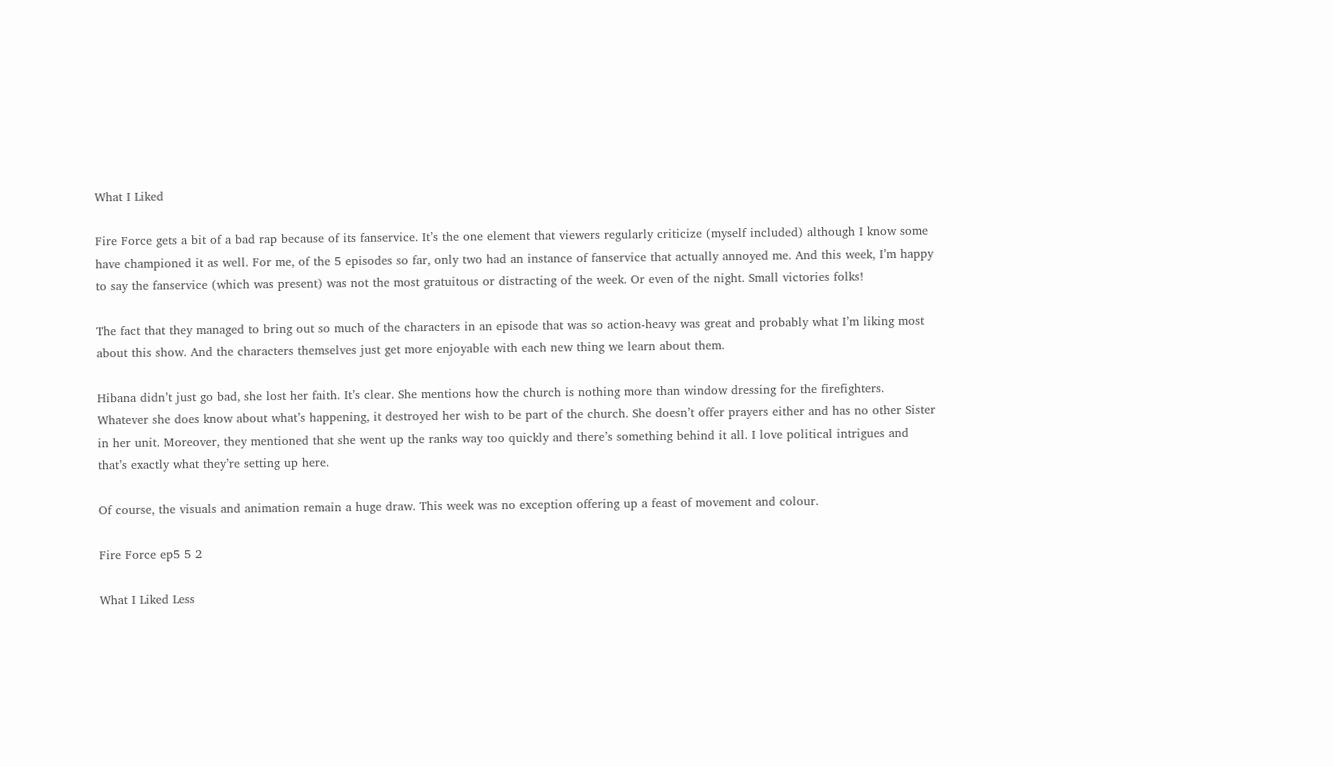What I Liked

Fire Force gets a bit of a bad rap because of its fanservice. It’s the one element that viewers regularly criticize (myself included) although I know some have championed it as well. For me, of the 5 episodes so far, only two had an instance of fanservice that actually annoyed me. And this week, I’m happy to say the fanservice (which was present) was not the most gratuitous or distracting of the week. Or even of the night. Small victories folks!

The fact that they managed to bring out so much of the characters in an episode that was so action-heavy was great and probably what I’m liking most about this show. And the characters themselves just get more enjoyable with each new thing we learn about them.

Hibana didn’t just go bad, she lost her faith. It’s clear. She mentions how the church is nothing more than window dressing for the firefighters. Whatever she does know about what’s happening, it destroyed her wish to be part of the church. She doesn’t offer prayers either and has no other Sister in her unit. Moreover, they mentioned that she went up the ranks way too quickly and there’s something behind it all. I love political intrigues and that’s exactly what they’re setting up here.

Of course, the visuals and animation remain a huge draw. This week was no exception offering up a feast of movement and colour.

Fire Force ep5 5 2

What I Liked Less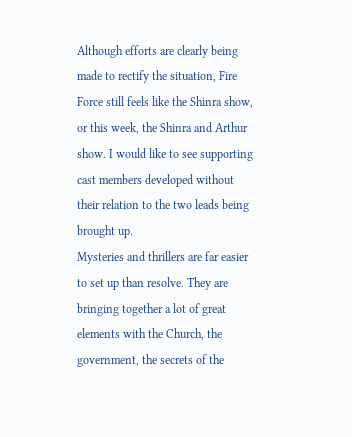Although efforts are clearly being made to rectify the situation, Fire Force still feels like the Shinra show, or this week, the Shinra and Arthur show. I would like to see supporting cast members developed without their relation to the two leads being brought up.
Mysteries and thrillers are far easier to set up than resolve. They are bringing together a lot of great elements with the Church, the government, the secrets of the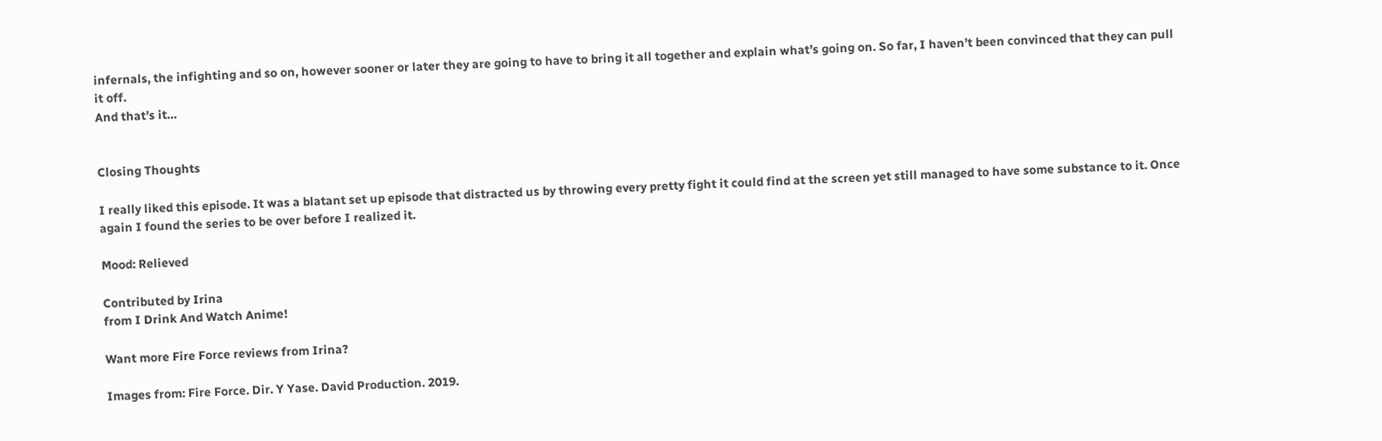infernals, the infighting and so on, however sooner or later they are going to have to bring it all together and explain what’s going on. So far, I haven’t been convinced that they can pull it off.
And that’s it…


Closing Thoughts

I really liked this episode. It was a blatant set up episode that distracted us by throwing every pretty fight it could find at the screen yet still managed to have some substance to it. Once again I found the series to be over before I realized it.

Mood: Relieved

Contributed by Irina
from I Drink And Watch Anime!

Want more Fire Force reviews from Irina?

Images from: Fire Force. Dir. Y Yase. David Production. 2019.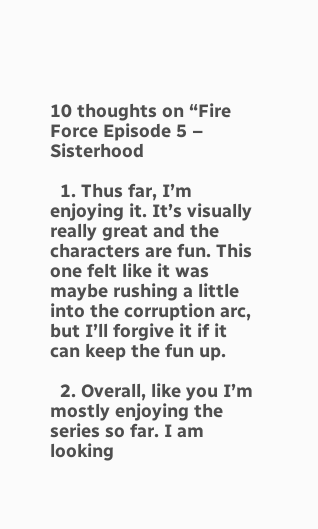10 thoughts on “Fire Force Episode 5 – Sisterhood

  1. Thus far, I’m enjoying it. It’s visually really great and the characters are fun. This one felt like it was maybe rushing a little into the corruption arc, but I’ll forgive it if it can keep the fun up.

  2. Overall, like you I’m mostly enjoying the series so far. I am looking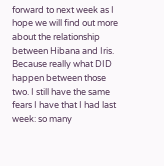forward to next week as I hope we will find out more about the relationship between Hibana and Iris. Because really what DID happen between those two. I still have the same fears I have that I had last week: so many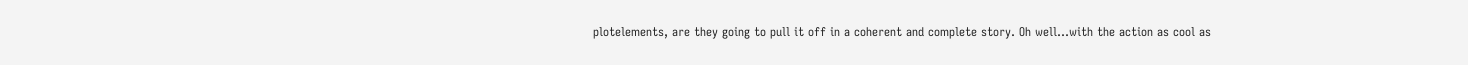plotelements, are they going to pull it off in a coherent and complete story. Oh well…with the action as cool as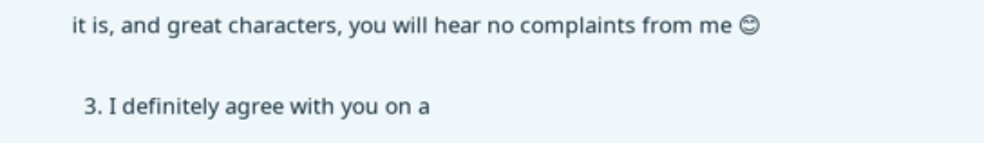it is, and great characters, you will hear no complaints from me 😊

  3. I definitely agree with you on a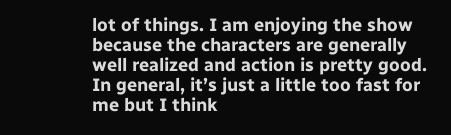lot of things. I am enjoying the show because the characters are generally well realized and action is pretty good. In general, it’s just a little too fast for me but I think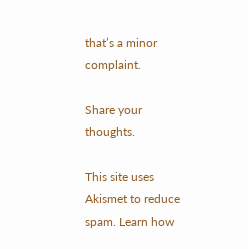that’s a minor complaint.

Share your thoughts.

This site uses Akismet to reduce spam. Learn how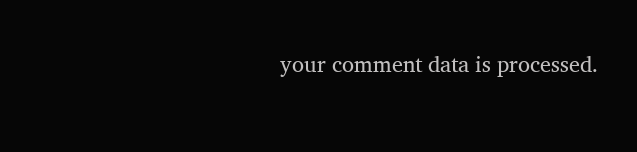your comment data is processed.